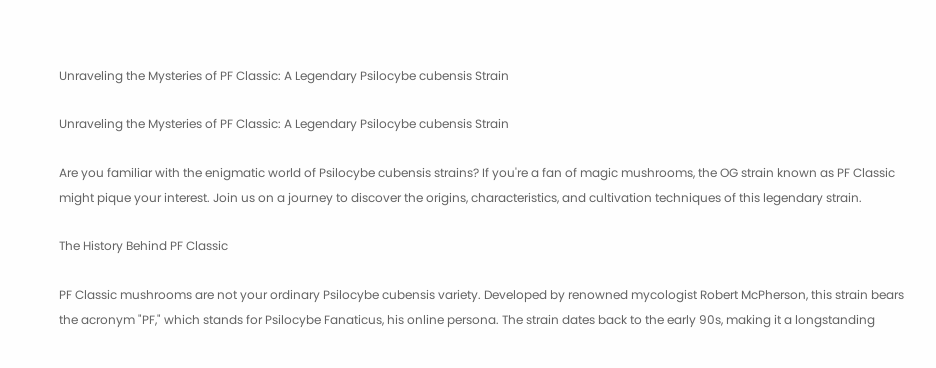Unraveling the Mysteries of PF Classic: A Legendary Psilocybe cubensis Strain

Unraveling the Mysteries of PF Classic: A Legendary Psilocybe cubensis Strain

Are you familiar with the enigmatic world of Psilocybe cubensis strains? If you're a fan of magic mushrooms, the OG strain known as PF Classic might pique your interest. Join us on a journey to discover the origins, characteristics, and cultivation techniques of this legendary strain.

The History Behind PF Classic

PF Classic mushrooms are not your ordinary Psilocybe cubensis variety. Developed by renowned mycologist Robert McPherson, this strain bears the acronym "PF," which stands for Psilocybe Fanaticus, his online persona. The strain dates back to the early 90s, making it a longstanding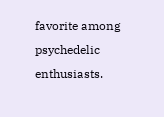favorite among psychedelic enthusiasts.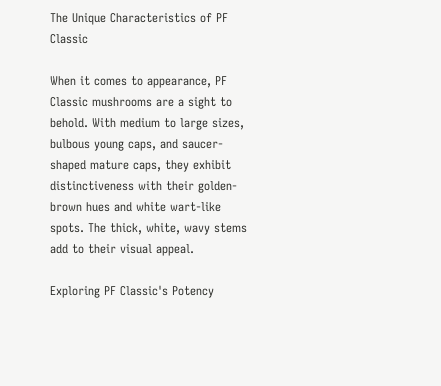The Unique Characteristics of PF Classic

When it comes to appearance, PF Classic mushrooms are a sight to behold. With medium to large sizes, bulbous young caps, and saucer-shaped mature caps, they exhibit distinctiveness with their golden-brown hues and white wart-like spots. The thick, white, wavy stems add to their visual appeal.

Exploring PF Classic's Potency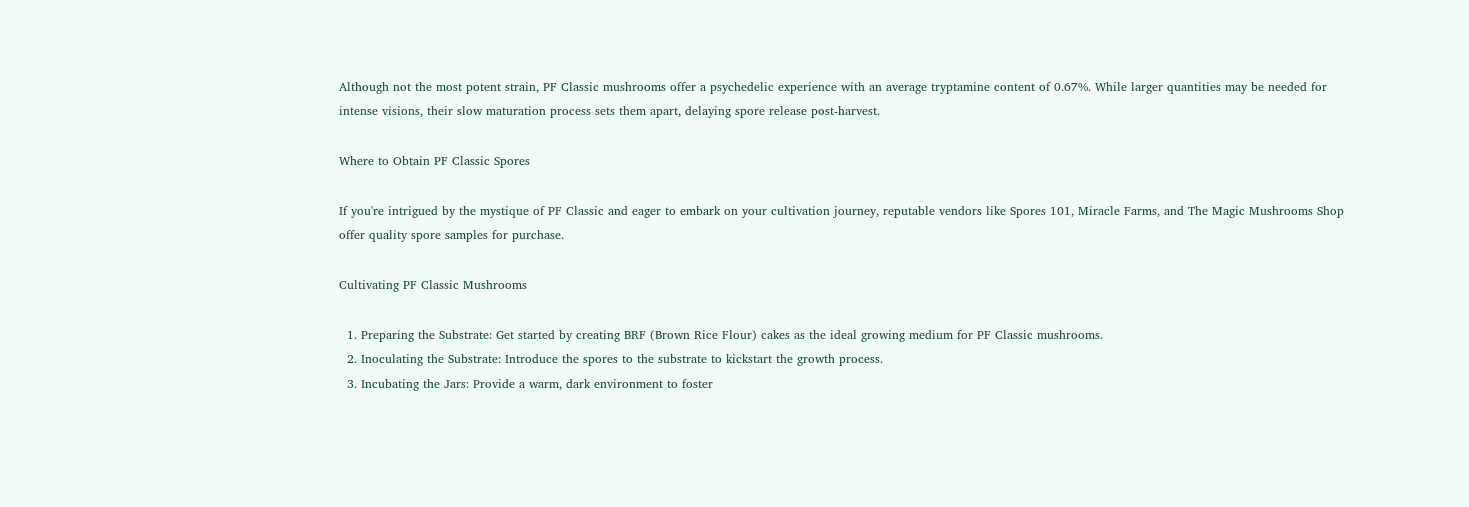Although not the most potent strain, PF Classic mushrooms offer a psychedelic experience with an average tryptamine content of 0.67%. While larger quantities may be needed for intense visions, their slow maturation process sets them apart, delaying spore release post-harvest.

Where to Obtain PF Classic Spores

If you're intrigued by the mystique of PF Classic and eager to embark on your cultivation journey, reputable vendors like Spores 101, Miracle Farms, and The Magic Mushrooms Shop offer quality spore samples for purchase.

Cultivating PF Classic Mushrooms

  1. Preparing the Substrate: Get started by creating BRF (Brown Rice Flour) cakes as the ideal growing medium for PF Classic mushrooms.
  2. Inoculating the Substrate: Introduce the spores to the substrate to kickstart the growth process.
  3. Incubating the Jars: Provide a warm, dark environment to foster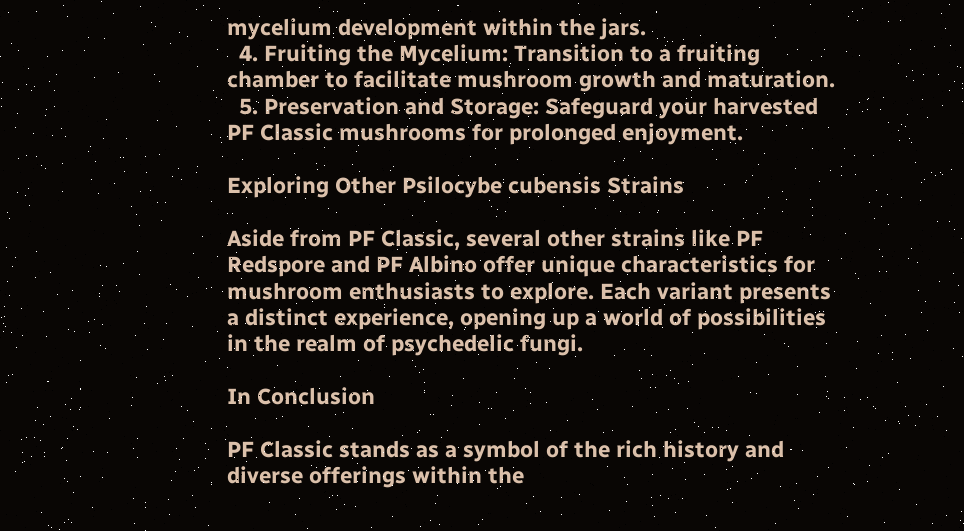mycelium development within the jars.
  4. Fruiting the Mycelium: Transition to a fruiting chamber to facilitate mushroom growth and maturation.
  5. Preservation and Storage: Safeguard your harvested PF Classic mushrooms for prolonged enjoyment.

Exploring Other Psilocybe cubensis Strains

Aside from PF Classic, several other strains like PF Redspore and PF Albino offer unique characteristics for mushroom enthusiasts to explore. Each variant presents a distinct experience, opening up a world of possibilities in the realm of psychedelic fungi.

In Conclusion

PF Classic stands as a symbol of the rich history and diverse offerings within the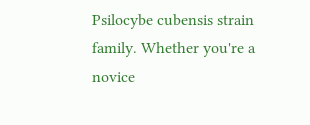Psilocybe cubensis strain family. Whether you're a novice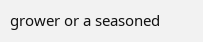grower or a seasoned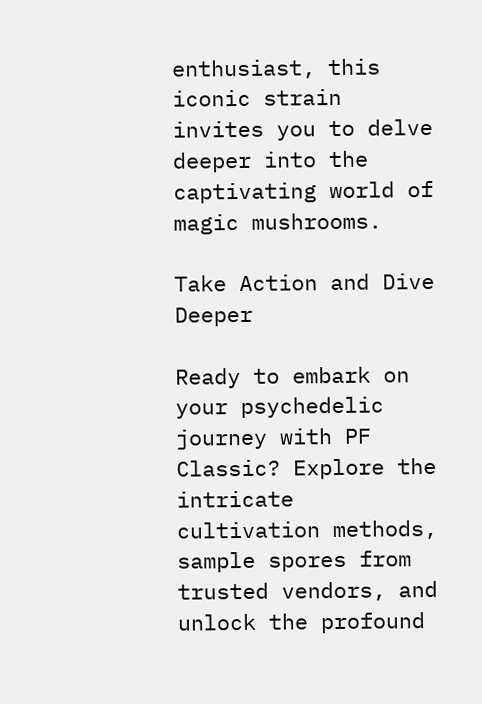enthusiast, this iconic strain invites you to delve deeper into the captivating world of magic mushrooms.

Take Action and Dive Deeper

Ready to embark on your psychedelic journey with PF Classic? Explore the intricate cultivation methods, sample spores from trusted vendors, and unlock the profound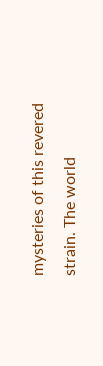mysteries of this revered strain. The world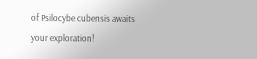of Psilocybe cubensis awaits your exploration!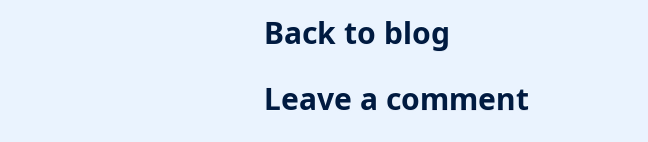Back to blog

Leave a comment